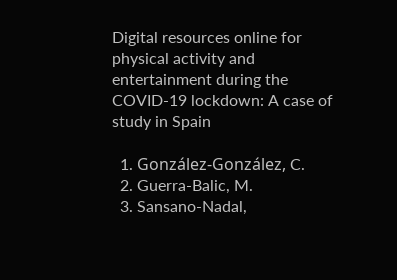Digital resources online for physical activity and entertainment during the COVID-19 lockdown: A case of study in Spain

  1. González-González, C.
  2. Guerra-Balic, M.
  3. Sansano-Nadal,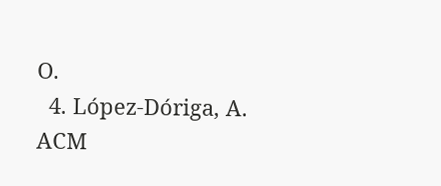O.
  4. López-Dóriga, A.
ACM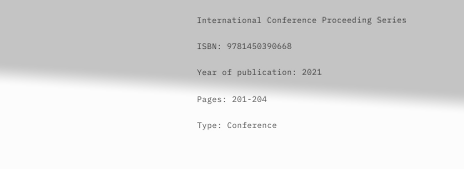International Conference Proceeding Series

ISBN: 9781450390668

Year of publication: 2021

Pages: 201-204

Type: Conference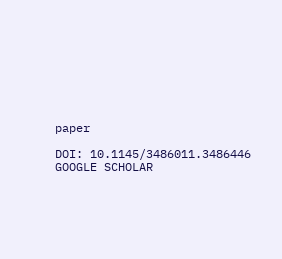paper

DOI: 10.1145/3486011.3486446 GOOGLE SCHOLAR